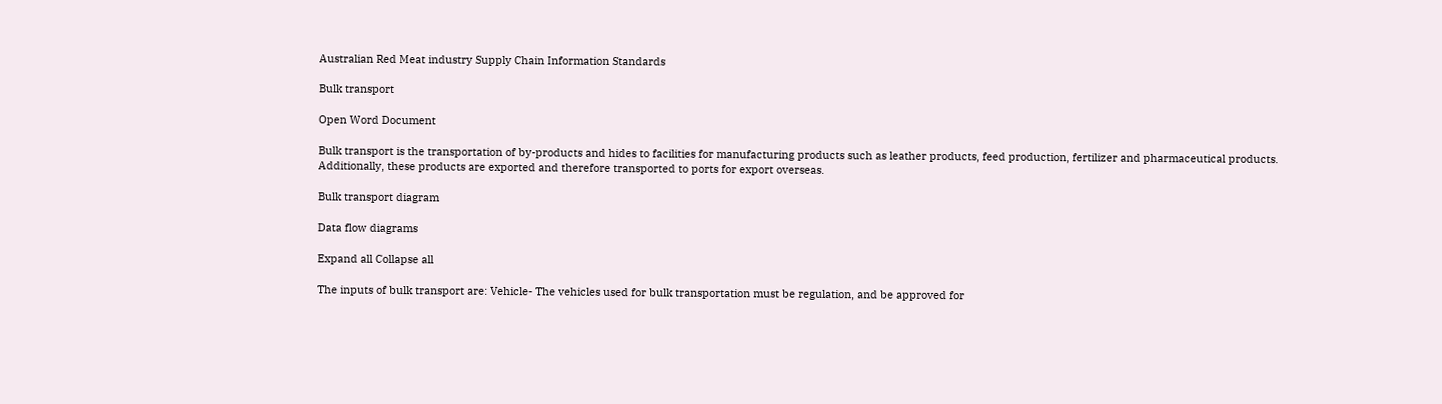Australian Red Meat industry Supply Chain Information Standards

Bulk transport

Open Word Document

Bulk transport is the transportation of by-products and hides to facilities for manufacturing products such as leather products, feed production, fertilizer and pharmaceutical products. Additionally, these products are exported and therefore transported to ports for export overseas.

Bulk transport diagram

Data flow diagrams

Expand all Collapse all

The inputs of bulk transport are: Vehicle- The vehicles used for bulk transportation must be regulation, and be approved for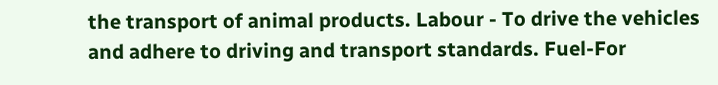the transport of animal products. Labour - To drive the vehicles and adhere to driving and transport standards. Fuel-For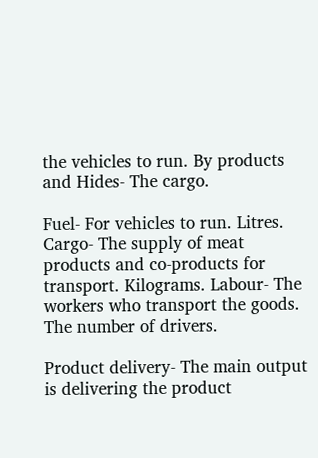the vehicles to run. By products and Hides- The cargo.

Fuel- For vehicles to run. Litres. Cargo- The supply of meat products and co-products for transport. Kilograms. Labour- The workers who transport the goods. The number of drivers.

Product delivery- The main output is delivering the product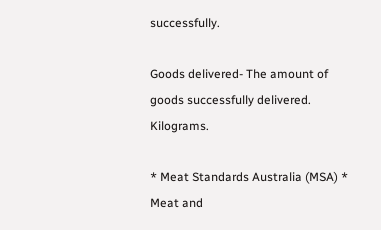successfully.

Goods delivered- The amount of goods successfully delivered. Kilograms.

* Meat Standards Australia (MSA) * Meat and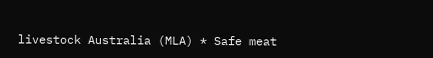livestock Australia (MLA) * Safe meat